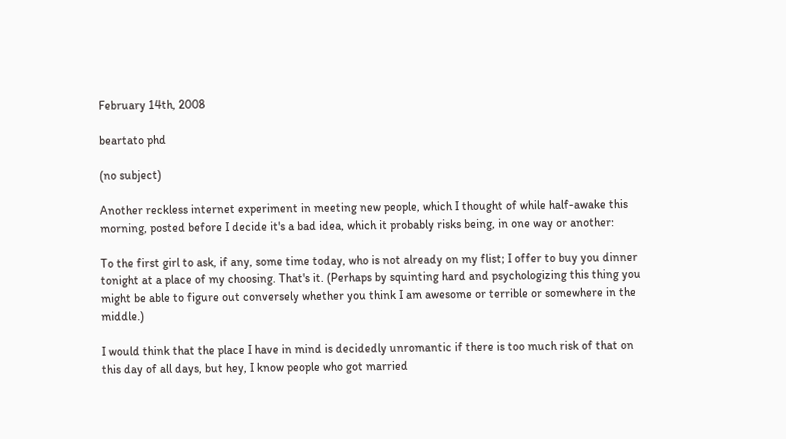February 14th, 2008

beartato phd

(no subject)

Another reckless internet experiment in meeting new people, which I thought of while half-awake this morning, posted before I decide it's a bad idea, which it probably risks being, in one way or another:

To the first girl to ask, if any, some time today, who is not already on my flist; I offer to buy you dinner tonight at a place of my choosing. That's it. (Perhaps by squinting hard and psychologizing this thing you might be able to figure out conversely whether you think I am awesome or terrible or somewhere in the middle.)

I would think that the place I have in mind is decidedly unromantic if there is too much risk of that on this day of all days, but hey, I know people who got married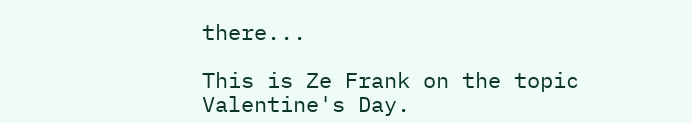there...

This is Ze Frank on the topic Valentine's Day.